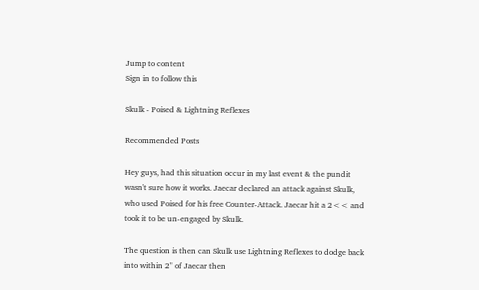Jump to content
Sign in to follow this

Skulk - Poised & Lightning Reflexes

Recommended Posts

Hey guys, had this situation occur in my last event & the pundit wasn't sure how it works. Jaecar declared an attack against Skulk, who used Poised for his free Counter-Attack. Jaecar hit a 2<< and took it to be un-engaged by Skulk.

The question is then can Skulk use Lightning Reflexes to dodge back into within 2" of Jaecar then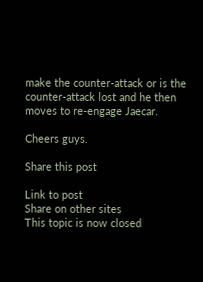make the counter-attack or is the counter-attack lost and he then moves to re-engage Jaecar.

Cheers guys.

Share this post

Link to post
Share on other sites
This topic is now closed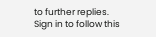to further replies.
Sign in to follow this